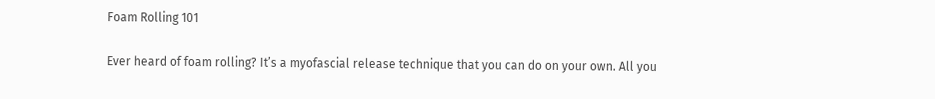Foam Rolling 101

Ever heard of foam rolling? It’s a myofascial release technique that you can do on your own. All you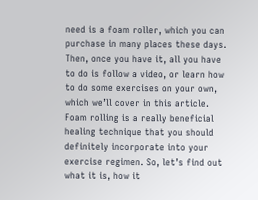need is a foam roller, which you can purchase in many places these days. Then, once you have it, all you have to do is follow a video, or learn how to do some exercises on your own, which we’ll cover in this article. Foam rolling is a really beneficial healing technique that you should definitely incorporate into your exercise regimen. So, let’s find out what it is, how it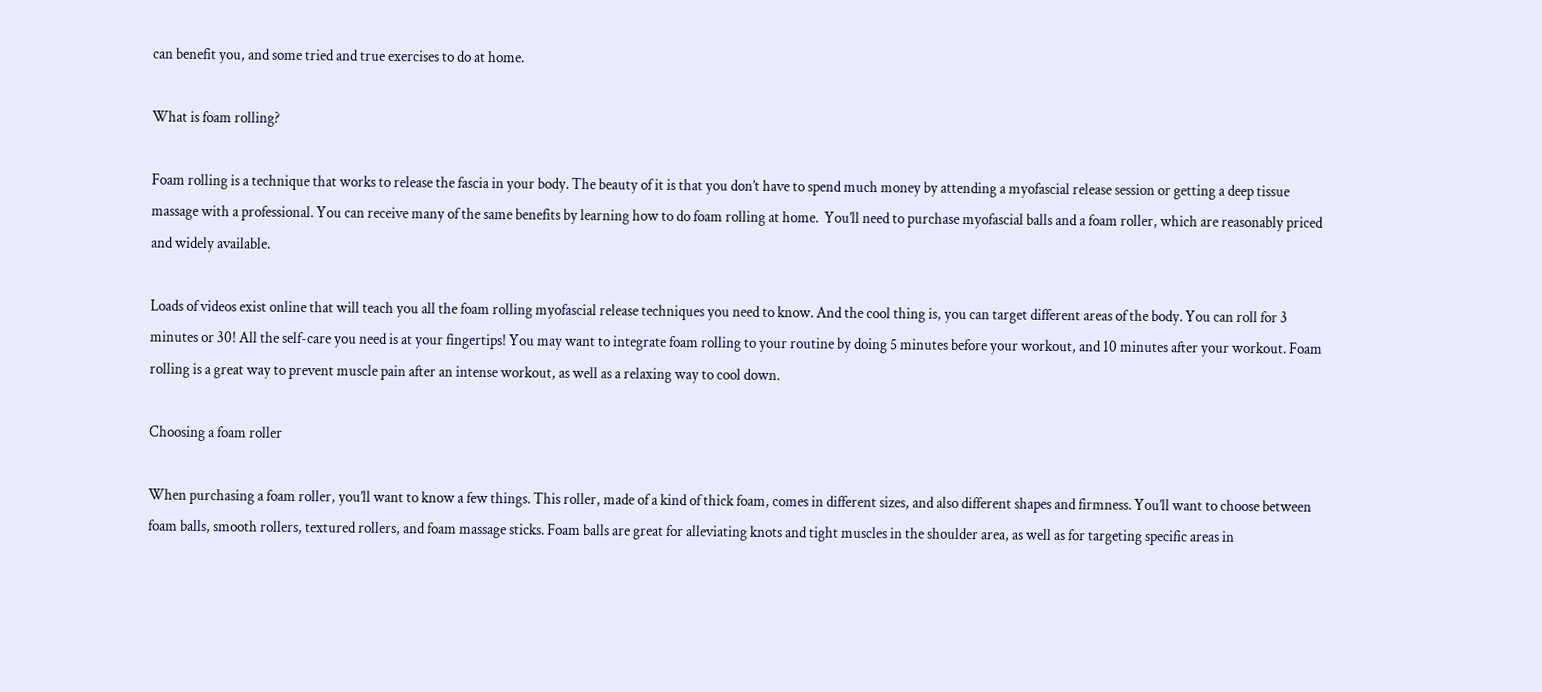can benefit you, and some tried and true exercises to do at home.

What is foam rolling?

Foam rolling is a technique that works to release the fascia in your body. The beauty of it is that you don’t have to spend much money by attending a myofascial release session or getting a deep tissue massage with a professional. You can receive many of the same benefits by learning how to do foam rolling at home.  You’ll need to purchase myofascial balls and a foam roller, which are reasonably priced and widely available.

Loads of videos exist online that will teach you all the foam rolling myofascial release techniques you need to know. And the cool thing is, you can target different areas of the body. You can roll for 3 minutes or 30! All the self-care you need is at your fingertips! You may want to integrate foam rolling to your routine by doing 5 minutes before your workout, and 10 minutes after your workout. Foam rolling is a great way to prevent muscle pain after an intense workout, as well as a relaxing way to cool down.

Choosing a foam roller

When purchasing a foam roller, you’ll want to know a few things. This roller, made of a kind of thick foam, comes in different sizes, and also different shapes and firmness. You’ll want to choose between foam balls, smooth rollers, textured rollers, and foam massage sticks. Foam balls are great for alleviating knots and tight muscles in the shoulder area, as well as for targeting specific areas in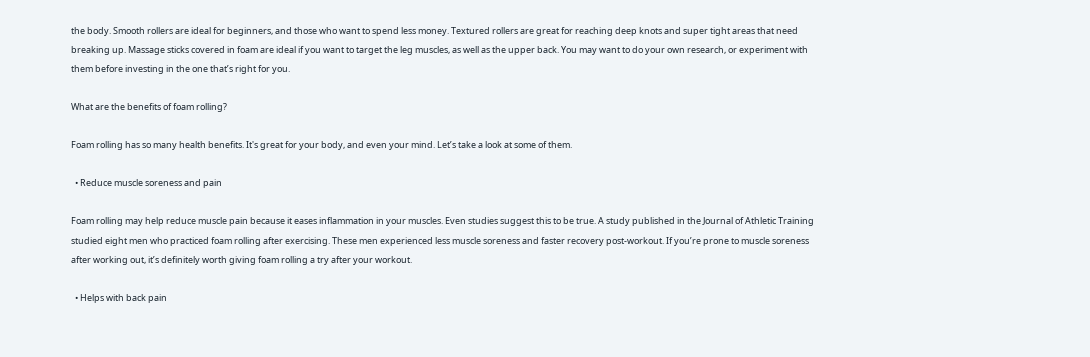the body. Smooth rollers are ideal for beginners, and those who want to spend less money. Textured rollers are great for reaching deep knots and super tight areas that need breaking up. Massage sticks covered in foam are ideal if you want to target the leg muscles, as well as the upper back. You may want to do your own research, or experiment with them before investing in the one that’s right for you.

What are the benefits of foam rolling?

Foam rolling has so many health benefits. It's great for your body, and even your mind. Let’s take a look at some of them.

  • Reduce muscle soreness and pain

Foam rolling may help reduce muscle pain because it eases inflammation in your muscles. Even studies suggest this to be true. A study published in the Journal of Athletic Training studied eight men who practiced foam rolling after exercising. These men experienced less muscle soreness and faster recovery post-workout. If you’re prone to muscle soreness after working out, it’s definitely worth giving foam rolling a try after your workout.

  • Helps with back pain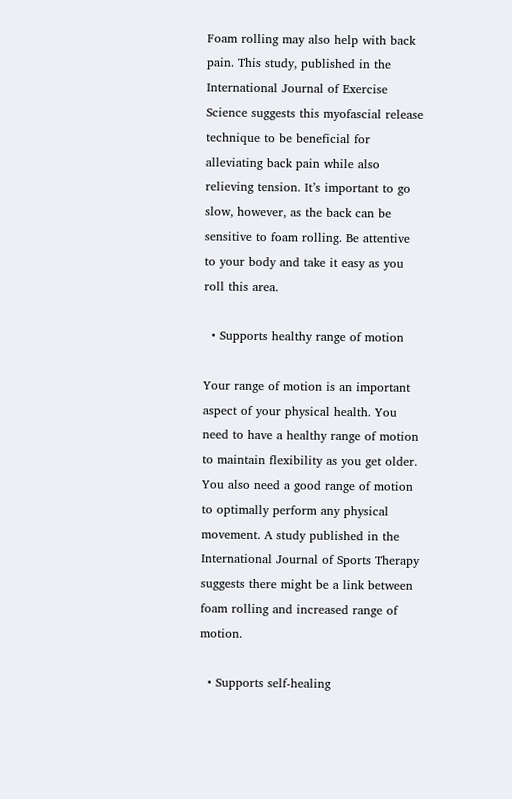Foam rolling may also help with back pain. This study, published in the International Journal of Exercise Science suggests this myofascial release technique to be beneficial for alleviating back pain while also relieving tension. It’s important to go slow, however, as the back can be sensitive to foam rolling. Be attentive to your body and take it easy as you roll this area.

  • Supports healthy range of motion

Your range of motion is an important aspect of your physical health. You need to have a healthy range of motion to maintain flexibility as you get older. You also need a good range of motion to optimally perform any physical movement. A study published in the International Journal of Sports Therapy suggests there might be a link between foam rolling and increased range of motion.

  • Supports self-healing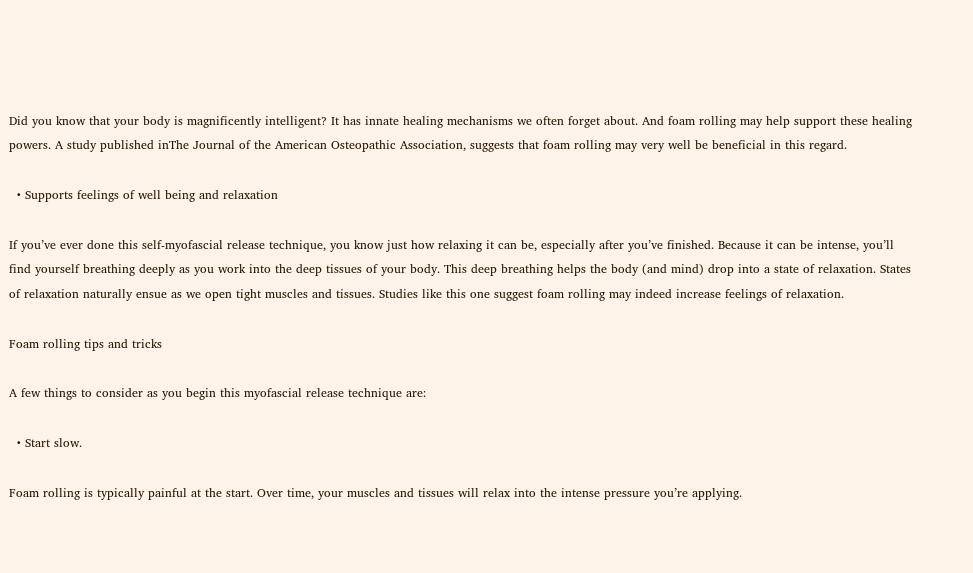Did you know that your body is magnificently intelligent? It has innate healing mechanisms we often forget about. And foam rolling may help support these healing powers. A study published inThe Journal of the American Osteopathic Association, suggests that foam rolling may very well be beneficial in this regard.

  • Supports feelings of well being and relaxation

If you’ve ever done this self-myofascial release technique, you know just how relaxing it can be, especially after you’ve finished. Because it can be intense, you’ll find yourself breathing deeply as you work into the deep tissues of your body. This deep breathing helps the body (and mind) drop into a state of relaxation. States of relaxation naturally ensue as we open tight muscles and tissues. Studies like this one suggest foam rolling may indeed increase feelings of relaxation.

Foam rolling tips and tricks

A few things to consider as you begin this myofascial release technique are:

  • Start slow.

Foam rolling is typically painful at the start. Over time, your muscles and tissues will relax into the intense pressure you’re applying.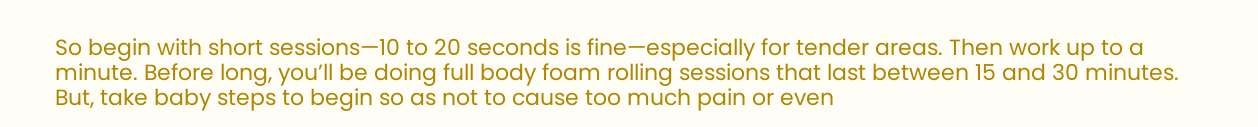So begin with short sessions—10 to 20 seconds is fine—especially for tender areas. Then work up to a minute. Before long, you’ll be doing full body foam rolling sessions that last between 15 and 30 minutes. But, take baby steps to begin so as not to cause too much pain or even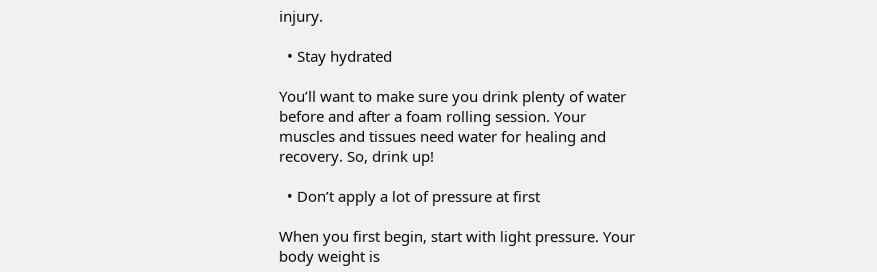injury.

  • Stay hydrated

You’ll want to make sure you drink plenty of water before and after a foam rolling session. Your muscles and tissues need water for healing and recovery. So, drink up!

  • Don’t apply a lot of pressure at first

When you first begin, start with light pressure. Your body weight is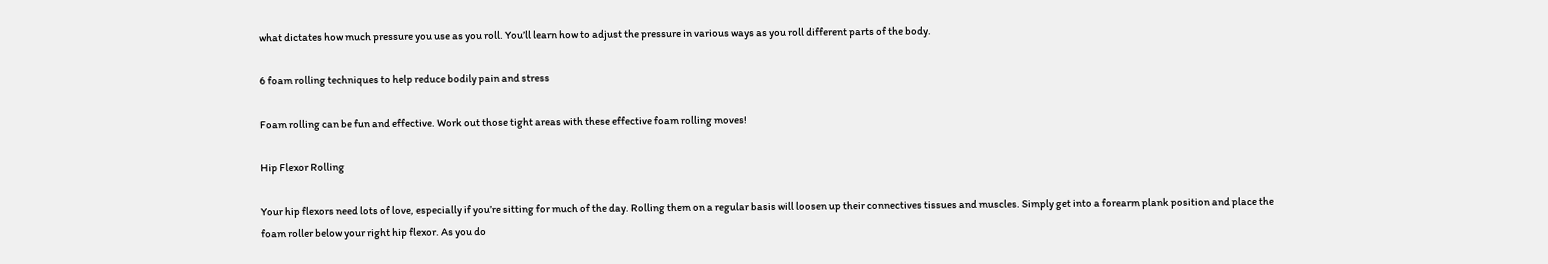what dictates how much pressure you use as you roll. You’ll learn how to adjust the pressure in various ways as you roll different parts of the body.

6 foam rolling techniques to help reduce bodily pain and stress

Foam rolling can be fun and effective. Work out those tight areas with these effective foam rolling moves!

Hip Flexor Rolling

Your hip flexors need lots of love, especially if you’re sitting for much of the day. Rolling them on a regular basis will loosen up their connectives tissues and muscles. Simply get into a forearm plank position and place the foam roller below your right hip flexor. As you do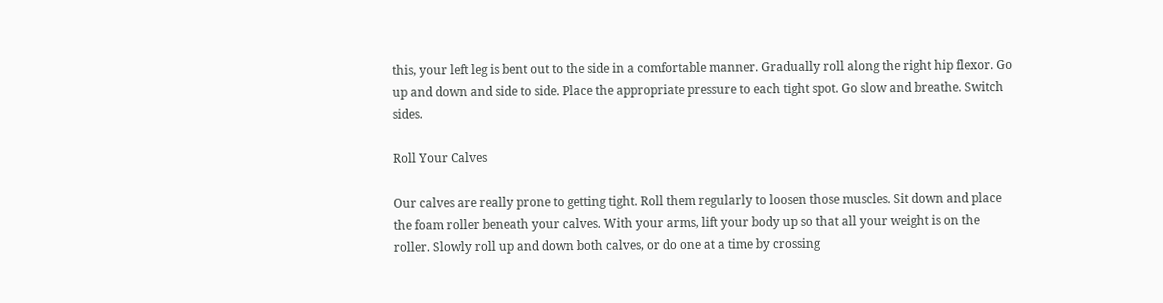this, your left leg is bent out to the side in a comfortable manner. Gradually roll along the right hip flexor. Go up and down and side to side. Place the appropriate pressure to each tight spot. Go slow and breathe. Switch sides.

Roll Your Calves

Our calves are really prone to getting tight. Roll them regularly to loosen those muscles. Sit down and place the foam roller beneath your calves. With your arms, lift your body up so that all your weight is on the roller. Slowly roll up and down both calves, or do one at a time by crossing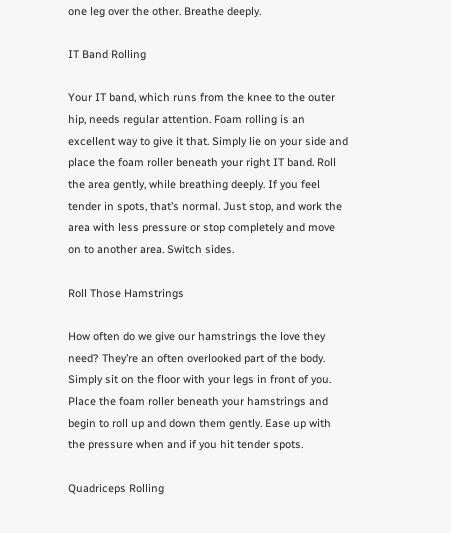one leg over the other. Breathe deeply.

IT Band Rolling

Your IT band, which runs from the knee to the outer hip, needs regular attention. Foam rolling is an excellent way to give it that. Simply lie on your side and place the foam roller beneath your right IT band. Roll the area gently, while breathing deeply. If you feel tender in spots, that’s normal. Just stop, and work the area with less pressure or stop completely and move on to another area. Switch sides.

Roll Those Hamstrings

How often do we give our hamstrings the love they need? They’re an often overlooked part of the body. Simply sit on the floor with your legs in front of you. Place the foam roller beneath your hamstrings and begin to roll up and down them gently. Ease up with the pressure when and if you hit tender spots.

Quadriceps Rolling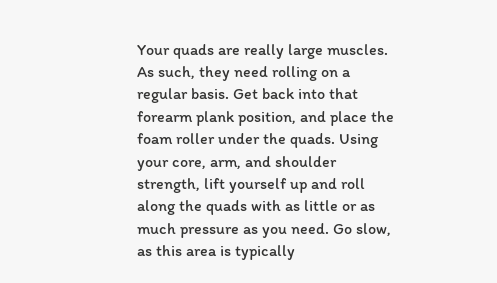Your quads are really large muscles. As such, they need rolling on a regular basis. Get back into that forearm plank position, and place the foam roller under the quads. Using your core, arm, and shoulder strength, lift yourself up and roll along the quads with as little or as much pressure as you need. Go slow, as this area is typically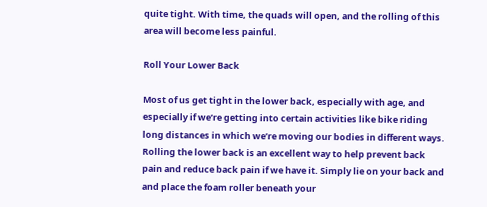quite tight. With time, the quads will open, and the rolling of this area will become less painful.

Roll Your Lower Back

Most of us get tight in the lower back, especially with age, and especially if we’re getting into certain activities like bike riding long distances in which we’re moving our bodies in different ways. Rolling the lower back is an excellent way to help prevent back pain and reduce back pain if we have it. Simply lie on your back and and place the foam roller beneath your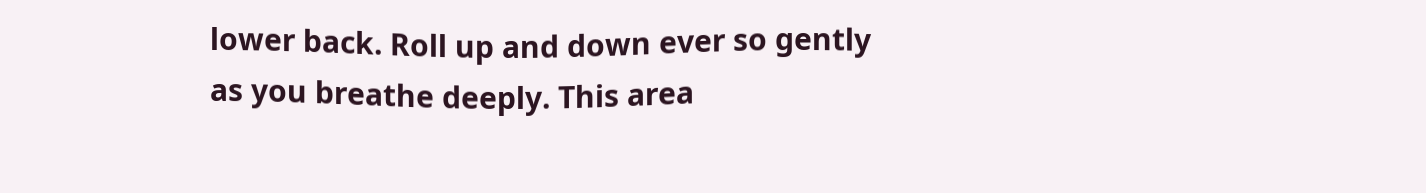lower back. Roll up and down ever so gently as you breathe deeply. This area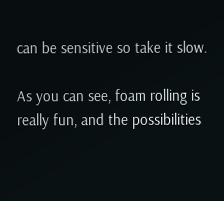can be sensitive so take it slow.

As you can see, foam rolling is really fun, and the possibilities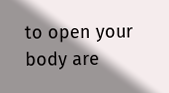to open your body are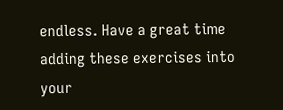endless. Have a great time adding these exercises into your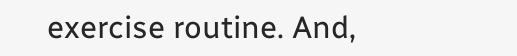exercise routine. And,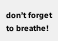don’t forget to breathe!